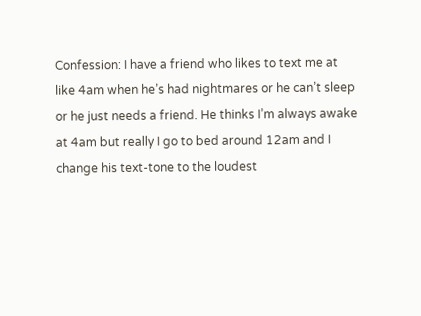Confession: I have a friend who likes to text me at like 4am when he’s had nightmares or he can’t sleep or he just needs a friend. He thinks I’m always awake at 4am but really I go to bed around 12am and I change his text-tone to the loudest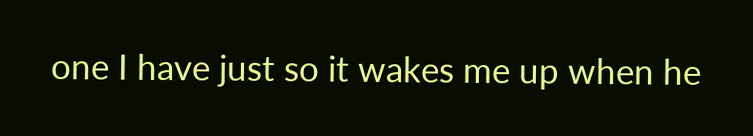one I have just so it wakes me up when he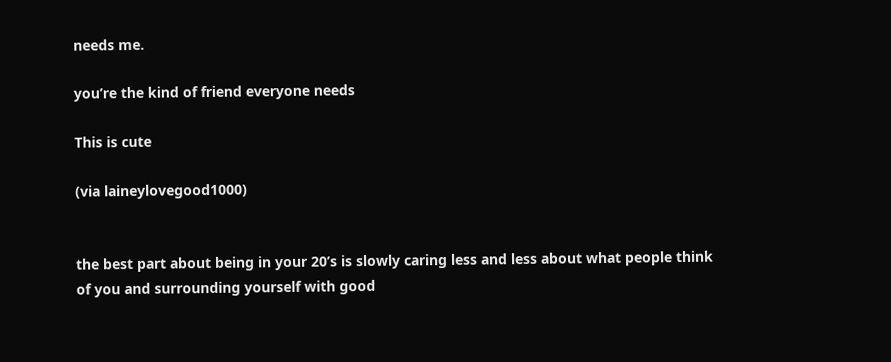needs me.

you’re the kind of friend everyone needs

This is cute

(via laineylovegood1000)


the best part about being in your 20’s is slowly caring less and less about what people think of you and surrounding yourself with good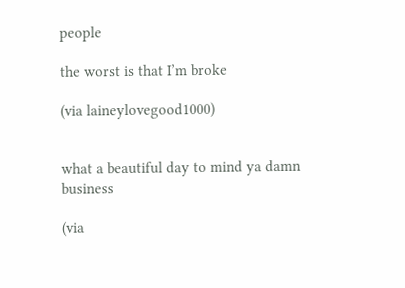people

the worst is that I’m broke

(via laineylovegood1000)


what a beautiful day to mind ya damn business

(via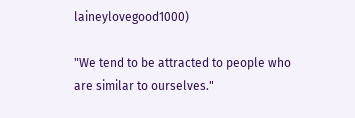laineylovegood1000)

"We tend to be attracted to people who are similar to ourselves."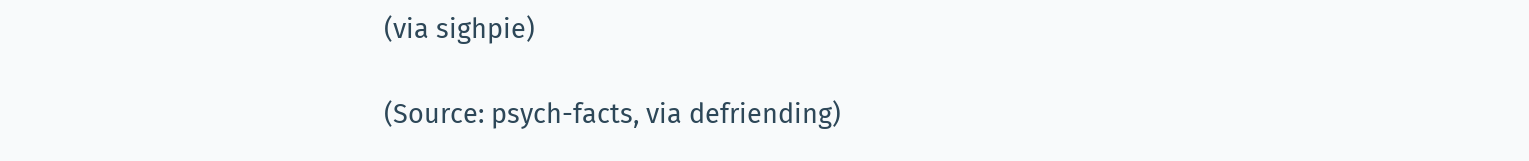(via sighpie)

(Source: psych-facts, via defriending)